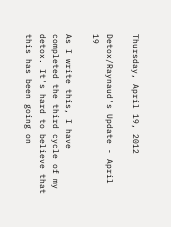Thursday, April 19, 2012

Detox/Raynaud's Update - April 19

As I write this, I have completed the third cycle of my detox. It's hard to believe that this has been going on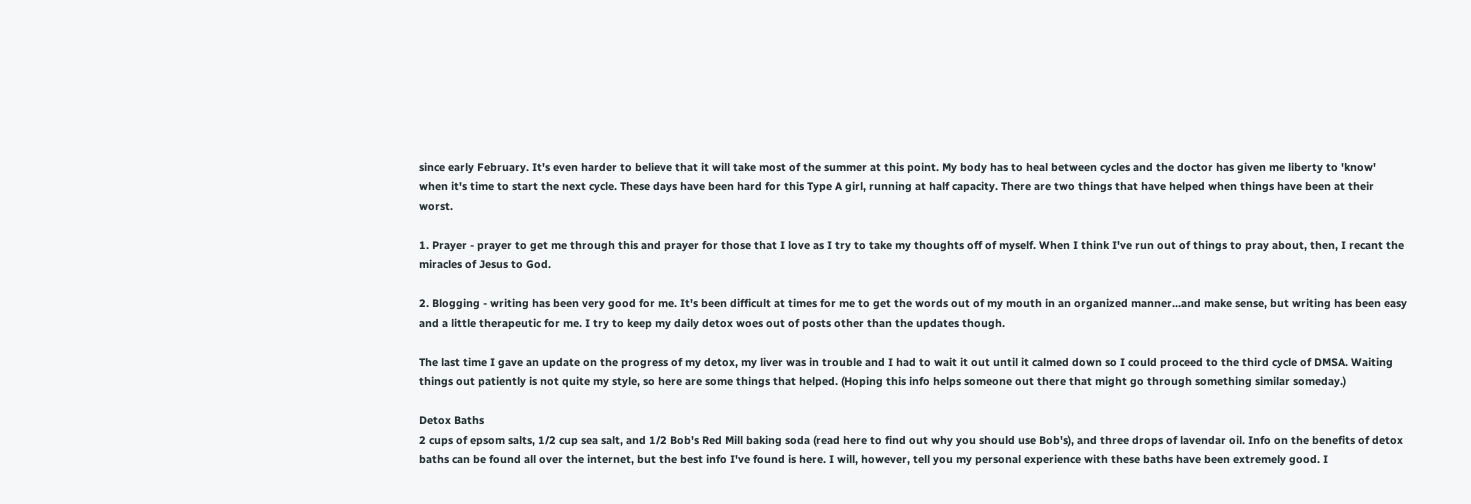since early February. It's even harder to believe that it will take most of the summer at this point. My body has to heal between cycles and the doctor has given me liberty to 'know' when it's time to start the next cycle. These days have been hard for this Type A girl, running at half capacity. There are two things that have helped when things have been at their worst.

1. Prayer - prayer to get me through this and prayer for those that I love as I try to take my thoughts off of myself. When I think I've run out of things to pray about, then, I recant the miracles of Jesus to God.

2. Blogging - writing has been very good for me. It's been difficult at times for me to get the words out of my mouth in an organized manner...and make sense, but writing has been easy and a little therapeutic for me. I try to keep my daily detox woes out of posts other than the updates though.

The last time I gave an update on the progress of my detox, my liver was in trouble and I had to wait it out until it calmed down so I could proceed to the third cycle of DMSA. Waiting things out patiently is not quite my style, so here are some things that helped. (Hoping this info helps someone out there that might go through something similar someday.)

Detox Baths
2 cups of epsom salts, 1/2 cup sea salt, and 1/2 Bob's Red Mill baking soda (read here to find out why you should use Bob's), and three drops of lavendar oil. Info on the benefits of detox baths can be found all over the internet, but the best info I've found is here. I will, however, tell you my personal experience with these baths have been extremely good. I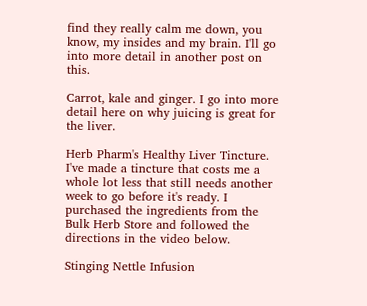find they really calm me down, you know, my insides and my brain. I'll go into more detail in another post on this.

Carrot, kale and ginger. I go into more detail here on why juicing is great for the liver.

Herb Pharm's Healthy Liver Tincture. I've made a tincture that costs me a whole lot less that still needs another week to go before it's ready. I purchased the ingredients from the Bulk Herb Store and followed the directions in the video below.

Stinging Nettle Infusion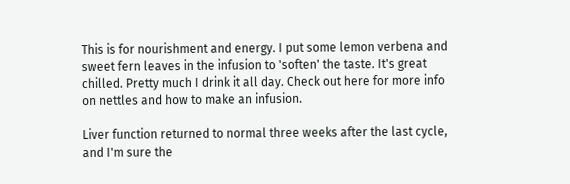This is for nourishment and energy. I put some lemon verbena and sweet fern leaves in the infusion to 'soften' the taste. It's great chilled. Pretty much I drink it all day. Check out here for more info on nettles and how to make an infusion.

Liver function returned to normal three weeks after the last cycle, and I'm sure the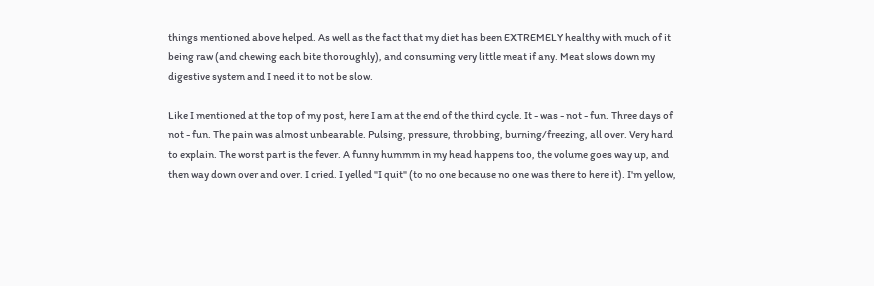things mentioned above helped. As well as the fact that my diet has been EXTREMELY healthy with much of it being raw (and chewing each bite thoroughly), and consuming very little meat if any. Meat slows down my digestive system and I need it to not be slow.

Like I mentioned at the top of my post, here I am at the end of the third cycle. It - was - not - fun. Three days of not - fun. The pain was almost unbearable. Pulsing, pressure, throbbing, burning/freezing, all over. Very hard to explain. The worst part is the fever. A funny hummm in my head happens too, the volume goes way up, and then way down over and over. I cried. I yelled "I quit" (to no one because no one was there to here it). I'm yellow,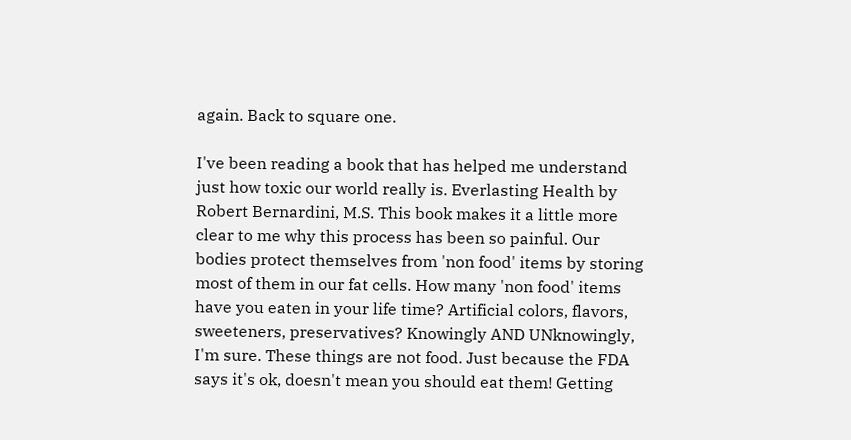again. Back to square one.

I've been reading a book that has helped me understand just how toxic our world really is. Everlasting Health by Robert Bernardini, M.S. This book makes it a little more clear to me why this process has been so painful. Our bodies protect themselves from 'non food' items by storing most of them in our fat cells. How many 'non food' items have you eaten in your life time? Artificial colors, flavors, sweeteners, preservatives? Knowingly AND UNknowingly, I'm sure. These things are not food. Just because the FDA says it's ok, doesn't mean you should eat them! Getting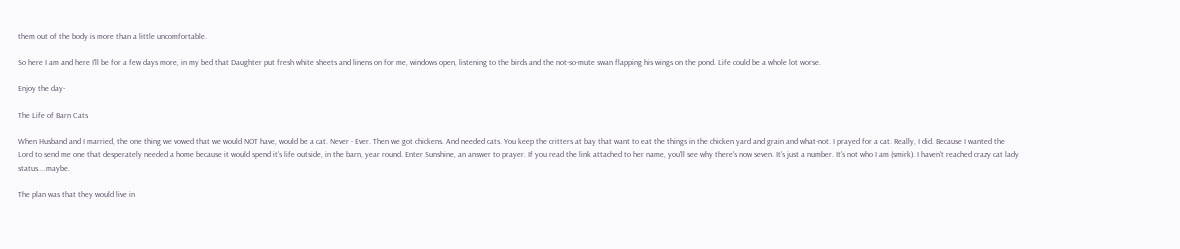them out of the body is more than a little uncomfortable.

So here I am and here I'll be for a few days more, in my bed that Daughter put fresh white sheets and linens on for me, windows open, listening to the birds and the not-so-mute swan flapping his wings on the pond. Life could be a whole lot worse.

Enjoy the day-

The Life of Barn Cats

When Husband and I married, the one thing we vowed that we would NOT have, would be a cat. Never - Ever. Then we got chickens. And needed cats. You keep the critters at bay that want to eat the things in the chicken yard and grain and what-not. I prayed for a cat. Really, I did. Because I wanted the Lord to send me one that desperately needed a home because it would spend it's life outside, in the barn, year round. Enter Sunshine, an answer to prayer. If you read the link attached to her name, you'll see why there's now seven. It's just a number. It's not who I am (smirk). I haven't reached crazy cat lady status....maybe.

The plan was that they would live in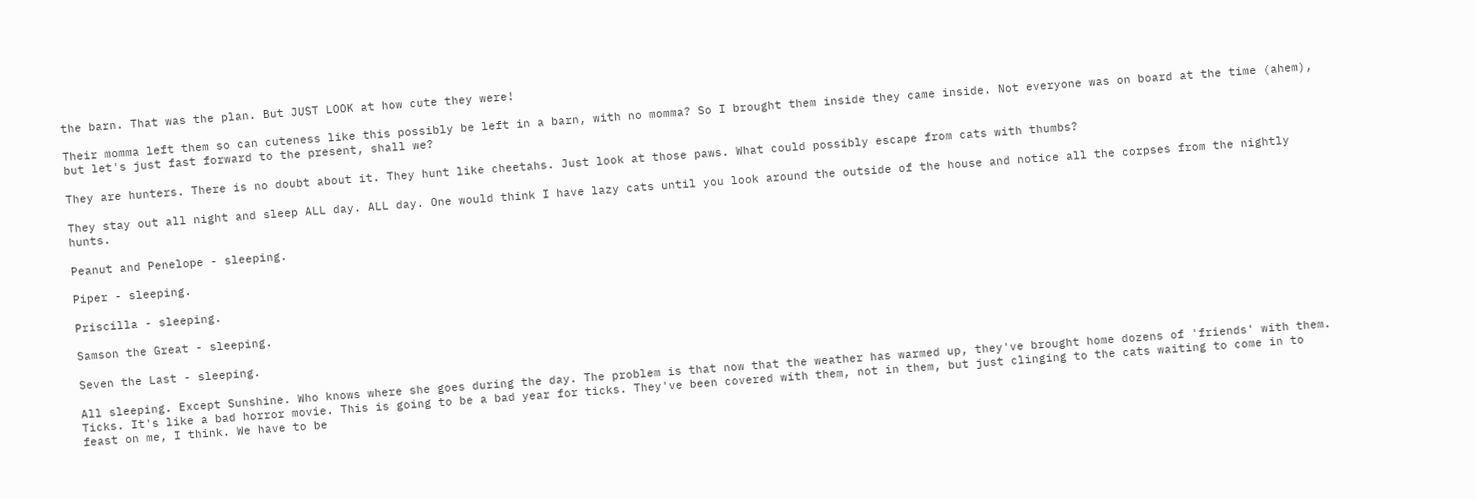the barn. That was the plan. But JUST LOOK at how cute they were!

Their momma left them so can cuteness like this possibly be left in a barn, with no momma? So I brought them inside they came inside. Not everyone was on board at the time (ahem), but let's just fast forward to the present, shall we?

They are hunters. There is no doubt about it. They hunt like cheetahs. Just look at those paws. What could possibly escape from cats with thumbs?

They stay out all night and sleep ALL day. ALL day. One would think I have lazy cats until you look around the outside of the house and notice all the corpses from the nightly hunts.

Peanut and Penelope - sleeping.

Piper - sleeping.

Priscilla - sleeping.

Samson the Great - sleeping.

Seven the Last - sleeping.

All sleeping. Except Sunshine. Who knows where she goes during the day. The problem is that now that the weather has warmed up, they've brought home dozens of 'friends' with them. Ticks. It's like a bad horror movie. This is going to be a bad year for ticks. They've been covered with them, not in them, but just clinging to the cats waiting to come in to feast on me, I think. We have to be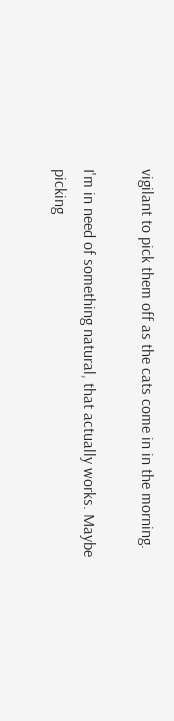vigilant to pick them off as the cats come in in the morning.

I'm in need of something natural, that actually works. Maybe picking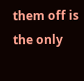them off is the only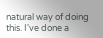natural way of doing this. I've done a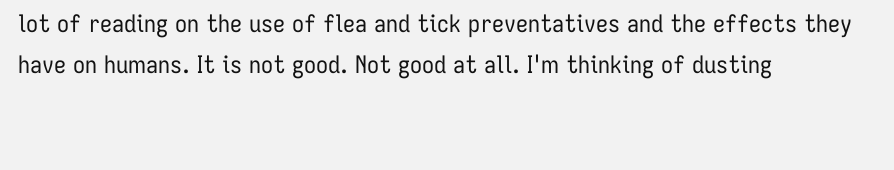lot of reading on the use of flea and tick preventatives and the effects they have on humans. It is not good. Not good at all. I'm thinking of dusting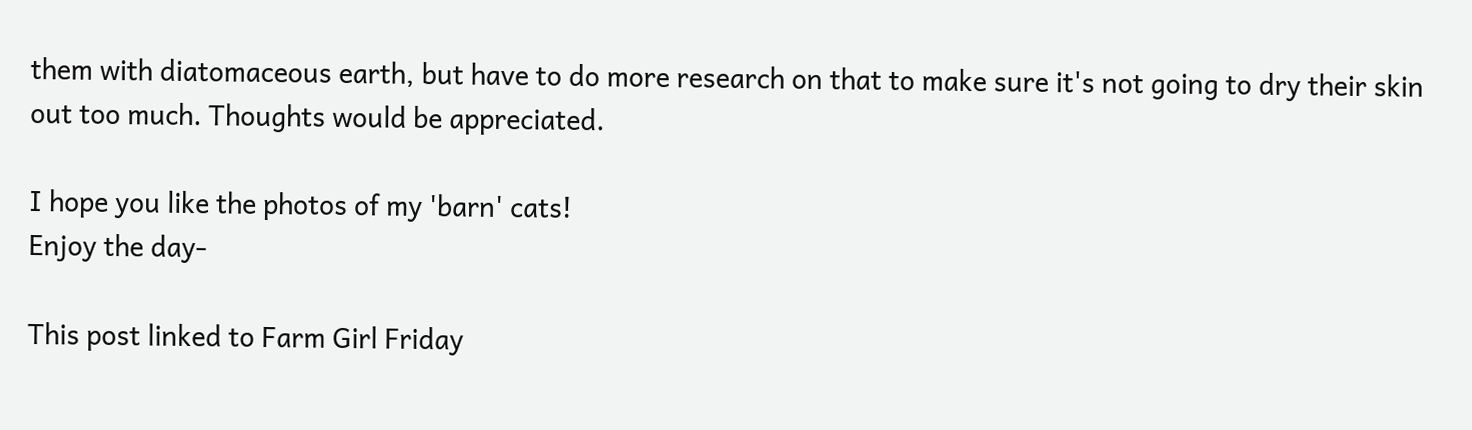them with diatomaceous earth, but have to do more research on that to make sure it's not going to dry their skin out too much. Thoughts would be appreciated.

I hope you like the photos of my 'barn' cats!
Enjoy the day-

This post linked to Farm Girl Friday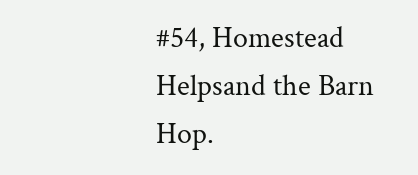#54, Homestead Helpsand the Barn Hop.